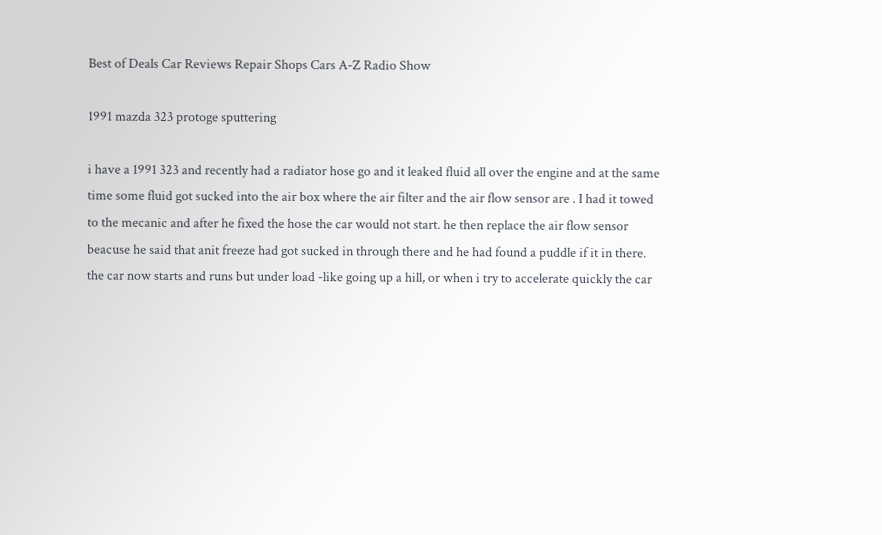Best of Deals Car Reviews Repair Shops Cars A-Z Radio Show

1991 mazda 323 protoge sputtering

i have a 1991 323 and recently had a radiator hose go and it leaked fluid all over the engine and at the same time some fluid got sucked into the air box where the air filter and the air flow sensor are . I had it towed to the mecanic and after he fixed the hose the car would not start. he then replace the air flow sensor beacuse he said that anit freeze had got sucked in through there and he had found a puddle if it in there. the car now starts and runs but under load -like going up a hill, or when i try to accelerate quickly the car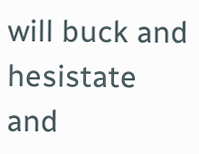will buck and hesistate and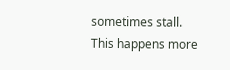sometimes stall. This happens more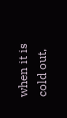when it is cold out,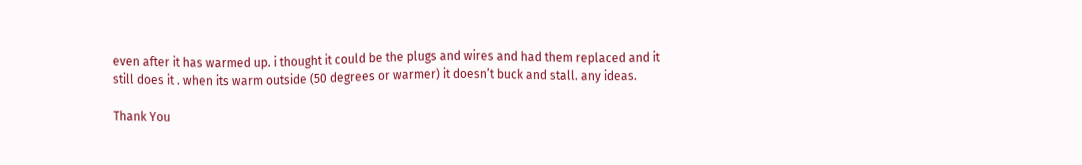even after it has warmed up. i thought it could be the plugs and wires and had them replaced and it still does it . when its warm outside (50 degrees or warmer) it doesn’t buck and stall. any ideas.

Thank You